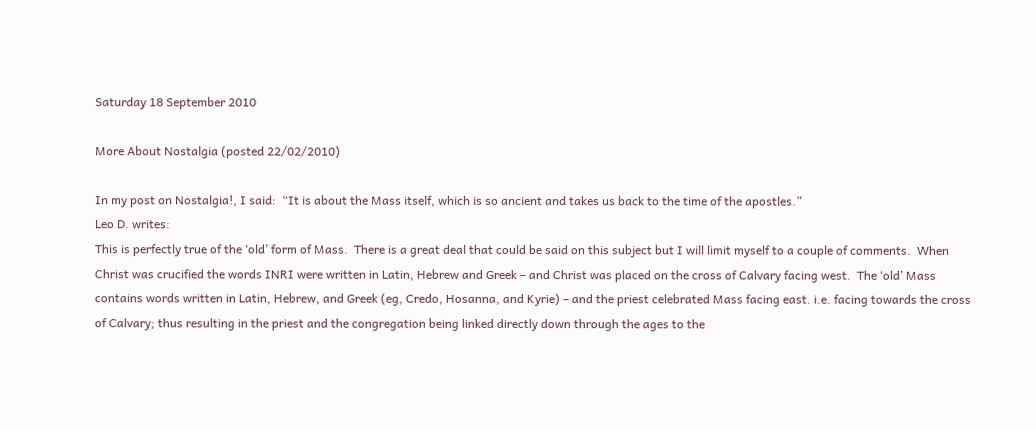Saturday 18 September 2010

More About Nostalgia (posted 22/02/2010)

In my post on Nostalgia!, I said:  “It is about the Mass itself, which is so ancient and takes us back to the time of the apostles.”
Leo D. writes:
This is perfectly true of the ‘old’ form of Mass.  There is a great deal that could be said on this subject but I will limit myself to a couple of comments.  When Christ was crucified the words INRI were written in Latin, Hebrew and Greek – and Christ was placed on the cross of Calvary facing west.  The ‘old’ Mass contains words written in Latin, Hebrew, and Greek (eg, Credo, Hosanna, and Kyrie) – and the priest celebrated Mass facing east. i.e. facing towards the cross of Calvary; thus resulting in the priest and the congregation being linked directly down through the ages to the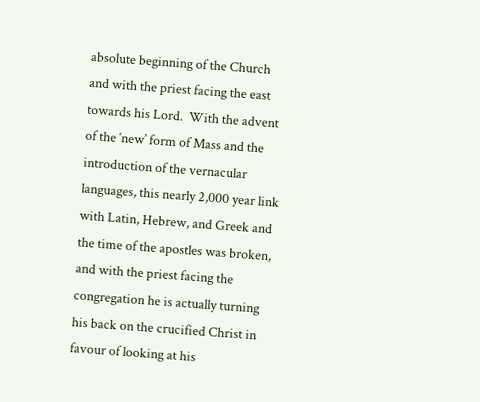absolute beginning of the Church and with the priest facing the east towards his Lord.  With the advent of the ‘new’ form of Mass and the introduction of the vernacular languages, this nearly 2,000 year link with Latin, Hebrew, and Greek and the time of the apostles was broken, and with the priest facing the congregation he is actually turning his back on the crucified Christ in favour of looking at his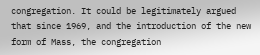congregation. It could be legitimately argued that since 1969, and the introduction of the new form of Mass, the congregation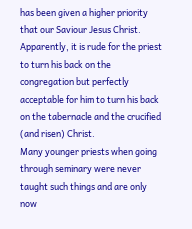has been given a higher priority that our Saviour Jesus Christ.  Apparently, it is rude for the priest to turn his back on the congregation but perfectly acceptable for him to turn his back on the tabernacle and the crucified (and risen) Christ.
Many younger priests when going through seminary were never taught such things and are only now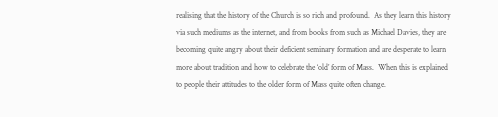realising that the history of the Church is so rich and profound.  As they learn this history via such mediums as the internet, and from books from such as Michael Davies, they are becoming quite angry about their deficient seminary formation and are desperate to learn more about tradition and how to celebrate the ‘old’ form of Mass.  When this is explained to people their attitudes to the older form of Mass quite often change.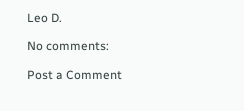Leo D.

No comments:

Post a Comment